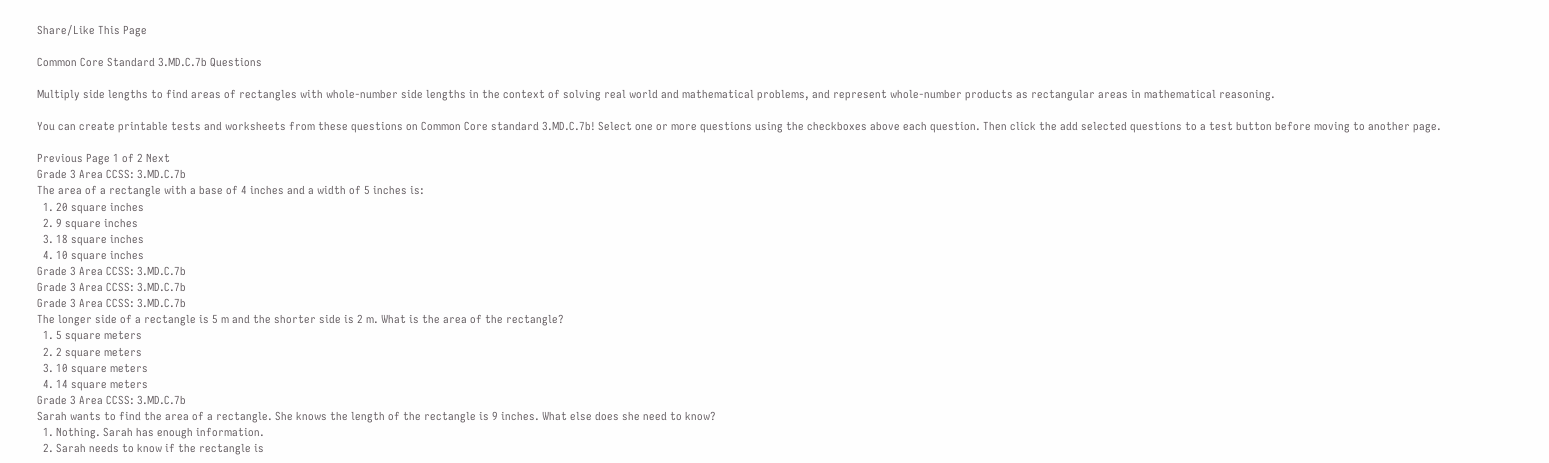Share/Like This Page

Common Core Standard 3.MD.C.7b Questions

Multiply side lengths to find areas of rectangles with whole-number side lengths in the context of solving real world and mathematical problems, and represent whole-number products as rectangular areas in mathematical reasoning.

You can create printable tests and worksheets from these questions on Common Core standard 3.MD.C.7b! Select one or more questions using the checkboxes above each question. Then click the add selected questions to a test button before moving to another page.

Previous Page 1 of 2 Next
Grade 3 Area CCSS: 3.MD.C.7b
The area of a rectangle with a base of 4 inches and a width of 5 inches is:
  1. 20 square inches
  2. 9 square inches
  3. 18 square inches
  4. 10 square inches
Grade 3 Area CCSS: 3.MD.C.7b
Grade 3 Area CCSS: 3.MD.C.7b
Grade 3 Area CCSS: 3.MD.C.7b
The longer side of a rectangle is 5 m and the shorter side is 2 m. What is the area of the rectangle?
  1. 5 square meters
  2. 2 square meters
  3. 10 square meters
  4. 14 square meters
Grade 3 Area CCSS: 3.MD.C.7b
Sarah wants to find the area of a rectangle. She knows the length of the rectangle is 9 inches. What else does she need to know?
  1. Nothing. Sarah has enough information.
  2. Sarah needs to know if the rectangle is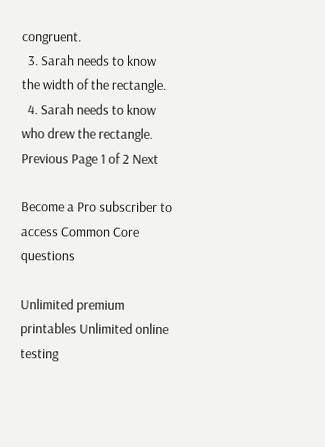congruent.
  3. Sarah needs to know the width of the rectangle.
  4. Sarah needs to know who drew the rectangle.
Previous Page 1 of 2 Next

Become a Pro subscriber to access Common Core questions

Unlimited premium printables Unlimited online testing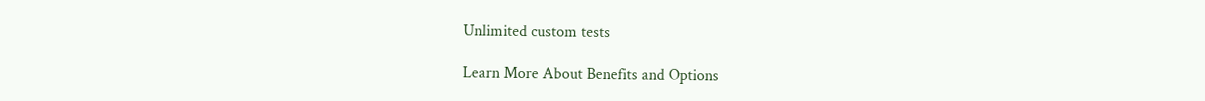Unlimited custom tests

Learn More About Benefits and Options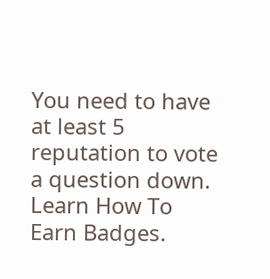You need to have at least 5 reputation to vote a question down. Learn How To Earn Badges.